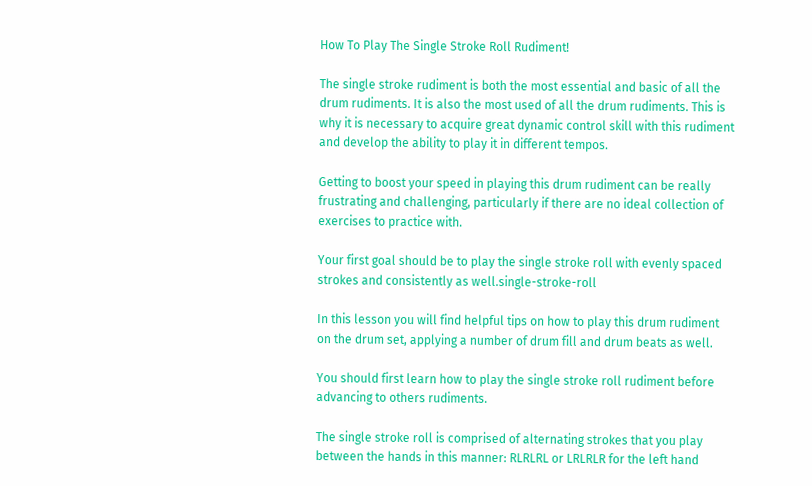How To Play The Single Stroke Roll Rudiment!

The single stroke rudiment is both the most essential and basic of all the drum rudiments. It is also the most used of all the drum rudiments. This is why it is necessary to acquire great dynamic control skill with this rudiment and develop the ability to play it in different tempos.

Getting to boost your speed in playing this drum rudiment can be really frustrating and challenging, particularly if there are no ideal collection of exercises to practice with.

Your first goal should be to play the single stroke roll with evenly spaced strokes and consistently as well.single-stroke-roll

In this lesson you will find helpful tips on how to play this drum rudiment on the drum set, applying a number of drum fill and drum beats as well.

You should first learn how to play the single stroke roll rudiment before advancing to others rudiments.

The single stroke roll is comprised of alternating strokes that you play between the hands in this manner: RLRLRL or LRLRLR for the left hand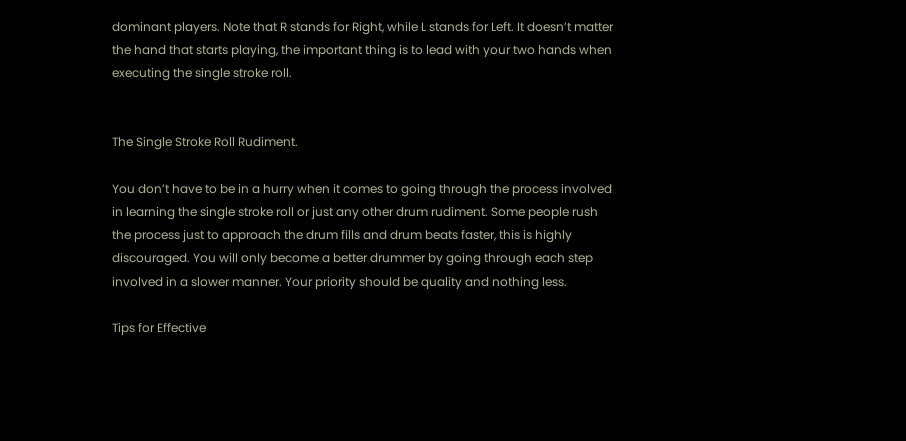dominant players. Note that R stands for Right, while L stands for Left. It doesn’t matter the hand that starts playing, the important thing is to lead with your two hands when executing the single stroke roll.


The Single Stroke Roll Rudiment.

You don’t have to be in a hurry when it comes to going through the process involved in learning the single stroke roll or just any other drum rudiment. Some people rush the process just to approach the drum fills and drum beats faster, this is highly discouraged. You will only become a better drummer by going through each step involved in a slower manner. Your priority should be quality and nothing less.

Tips for Effective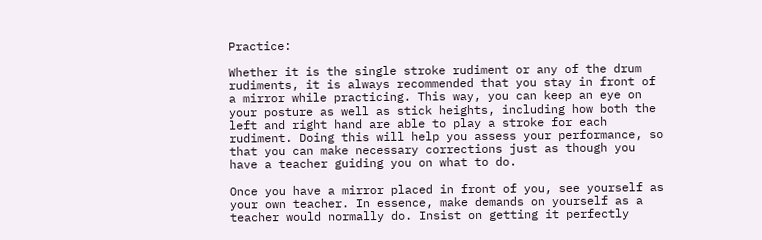Practice:

Whether it is the single stroke rudiment or any of the drum rudiments, it is always recommended that you stay in front of a mirror while practicing. This way, you can keep an eye on your posture as well as stick heights, including how both the left and right hand are able to play a stroke for each rudiment. Doing this will help you assess your performance, so that you can make necessary corrections just as though you have a teacher guiding you on what to do.

Once you have a mirror placed in front of you, see yourself as your own teacher. In essence, make demands on yourself as a teacher would normally do. Insist on getting it perfectly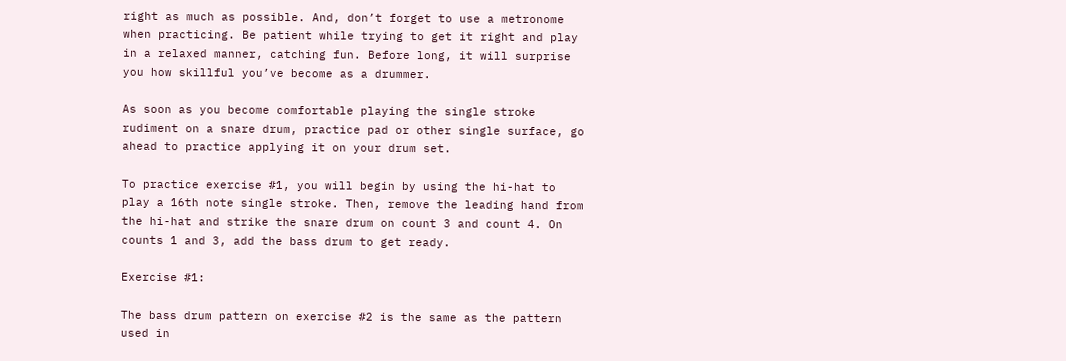right as much as possible. And, don’t forget to use a metronome when practicing. Be patient while trying to get it right and play in a relaxed manner, catching fun. Before long, it will surprise you how skillful you’ve become as a drummer.

As soon as you become comfortable playing the single stroke rudiment on a snare drum, practice pad or other single surface, go ahead to practice applying it on your drum set.

To practice exercise #1, you will begin by using the hi-hat to play a 16th note single stroke. Then, remove the leading hand from the hi-hat and strike the snare drum on count 3 and count 4. On counts 1 and 3, add the bass drum to get ready.

Exercise #1:

The bass drum pattern on exercise #2 is the same as the pattern used in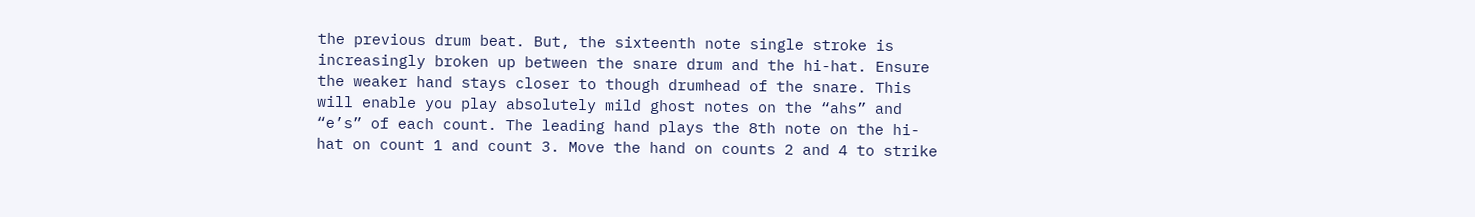the previous drum beat. But, the sixteenth note single stroke is increasingly broken up between the snare drum and the hi-hat. Ensure the weaker hand stays closer to though drumhead of the snare. This will enable you play absolutely mild ghost notes on the “ahs” and “e’s” of each count. The leading hand plays the 8th note on the hi-hat on count 1 and count 3. Move the hand on counts 2 and 4 to strike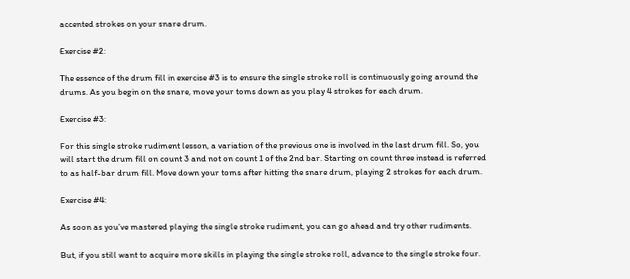accented strokes on your snare drum.

Exercise #2:

The essence of the drum fill in exercise #3 is to ensure the single stroke roll is continuously going around the drums. As you begin on the snare, move your toms down as you play 4 strokes for each drum.

Exercise #3:

For this single stroke rudiment lesson, a variation of the previous one is involved in the last drum fill. So, you will start the drum fill on count 3 and not on count 1 of the 2nd bar. Starting on count three instead is referred to as half-bar drum fill. Move down your toms after hitting the snare drum, playing 2 strokes for each drum.

Exercise #4:

As soon as you’ve mastered playing the single stroke rudiment, you can go ahead and try other rudiments.

But, if you still want to acquire more skills in playing the single stroke roll, advance to the single stroke four.